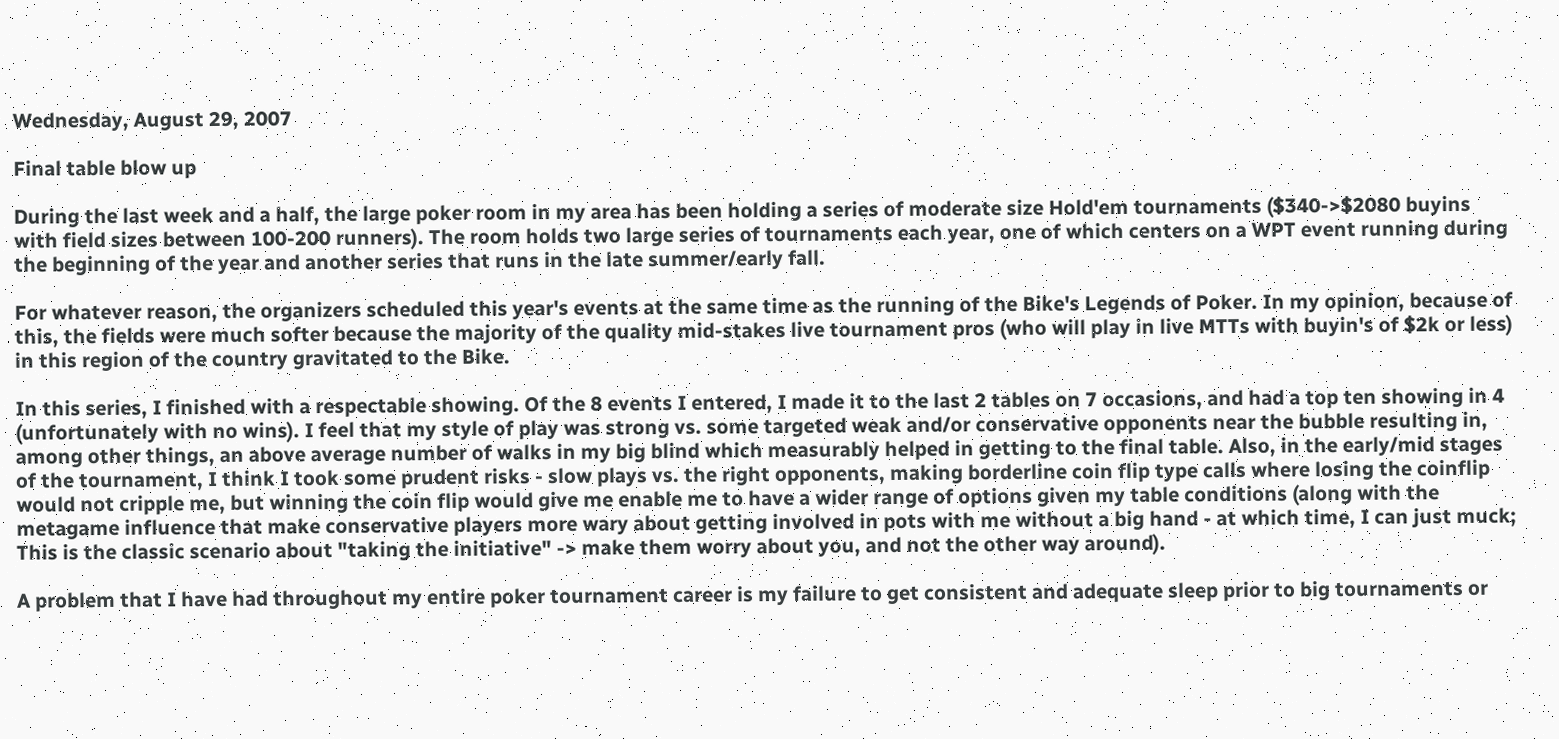Wednesday, August 29, 2007

Final table blow up

During the last week and a half, the large poker room in my area has been holding a series of moderate size Hold'em tournaments ($340->$2080 buyins with field sizes between 100-200 runners). The room holds two large series of tournaments each year, one of which centers on a WPT event running during the beginning of the year and another series that runs in the late summer/early fall.

For whatever reason, the organizers scheduled this year's events at the same time as the running of the Bike's Legends of Poker. In my opinion, because of this, the fields were much softer because the majority of the quality mid-stakes live tournament pros (who will play in live MTTs with buyin's of $2k or less) in this region of the country gravitated to the Bike.

In this series, I finished with a respectable showing. Of the 8 events I entered, I made it to the last 2 tables on 7 occasions, and had a top ten showing in 4 (unfortunately with no wins). I feel that my style of play was strong vs. some targeted weak and/or conservative opponents near the bubble resulting in, among other things, an above average number of walks in my big blind which measurably helped in getting to the final table. Also, in the early/mid stages of the tournament, I think I took some prudent risks - slow plays vs. the right opponents, making borderline coin flip type calls where losing the coinflip would not cripple me, but winning the coin flip would give me enable me to have a wider range of options given my table conditions (along with the metagame influence that make conservative players more wary about getting involved in pots with me without a big hand - at which time, I can just muck; This is the classic scenario about "taking the initiative" -> make them worry about you, and not the other way around).

A problem that I have had throughout my entire poker tournament career is my failure to get consistent and adequate sleep prior to big tournaments or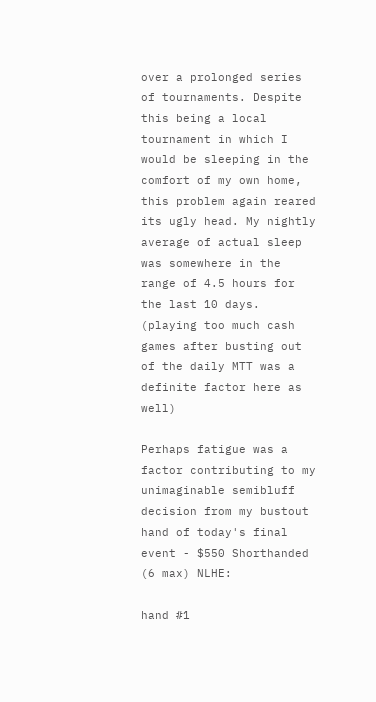over a prolonged series of tournaments. Despite this being a local tournament in which I would be sleeping in the comfort of my own home, this problem again reared its ugly head. My nightly average of actual sleep was somewhere in the range of 4.5 hours for the last 10 days. (playing too much cash games after busting out of the daily MTT was a definite factor here as well)

Perhaps fatigue was a factor contributing to my unimaginable semibluff decision from my bustout hand of today's final event - $550 Shorthanded (6 max) NLHE:

hand #1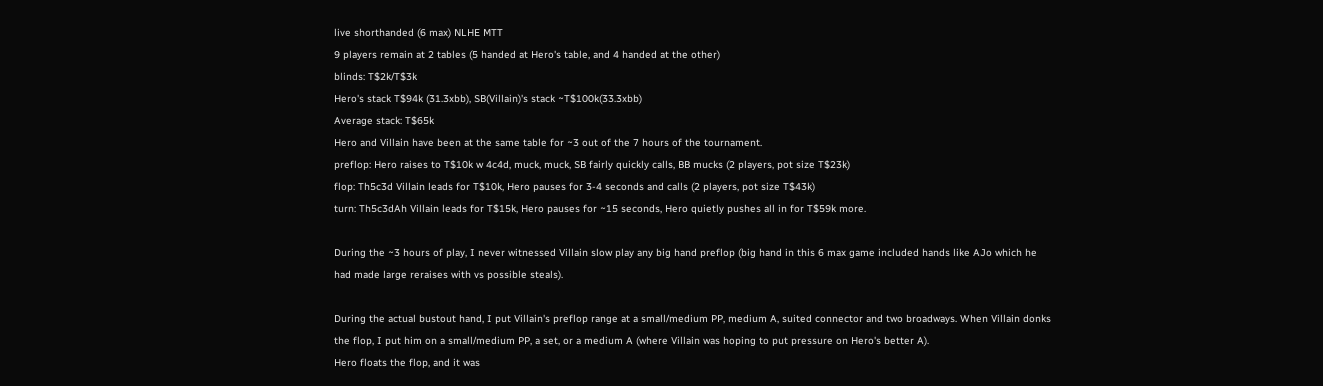live shorthanded (6 max) NLHE MTT
9 players remain at 2 tables (5 handed at Hero's table, and 4 handed at the other)
blinds: T$2k/T$3k
Hero's stack T$94k (31.3xbb), SB(Villain)'s stack ~T$100k(33.3xbb)
Average stack: T$65k
Hero and Villain have been at the same table for ~3 out of the 7 hours of the tournament.
preflop: Hero raises to T$10k w 4c4d, muck, muck, SB fairly quickly calls, BB mucks (2 players, pot size T$23k)
flop: Th5c3d Villain leads for T$10k, Hero pauses for 3-4 seconds and calls (2 players, pot size T$43k)
turn: Th5c3dAh Villain leads for T$15k, Hero pauses for ~15 seconds, Hero quietly pushes all in for T$59k more.

During the ~3 hours of play, I never witnessed Villain slow play any big hand preflop (big hand in this 6 max game included hands like AJo which he had made large reraises with vs possible steals).

During the actual bustout hand, I put Villain's preflop range at a small/medium PP, medium A, suited connector and two broadways. When Villain donks the flop, I put him on a small/medium PP, a set, or a medium A (where Villain was hoping to put pressure on Hero's better A).
Hero floats the flop, and it was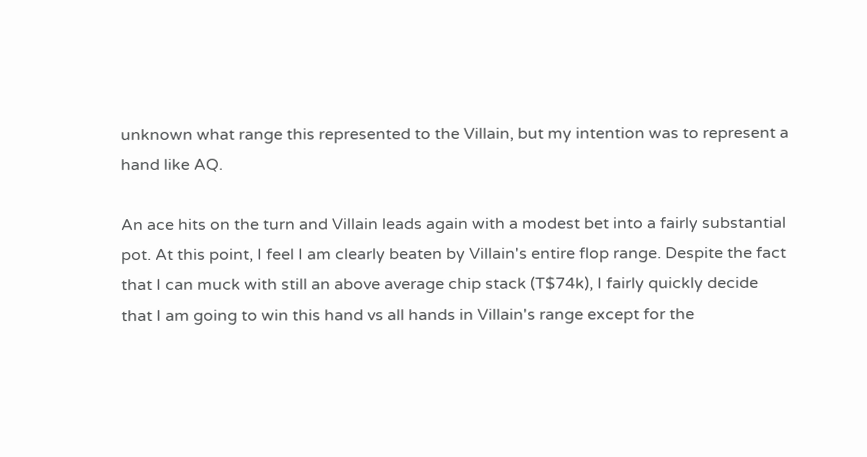unknown what range this represented to the Villain, but my intention was to represent a hand like AQ.

An ace hits on the turn and Villain leads again with a modest bet into a fairly substantial pot. At this point, I feel I am clearly beaten by Villain's entire flop range. Despite the fact that I can muck with still an above average chip stack (T$74k), I fairly quickly decide that I am going to win this hand vs all hands in Villain's range except for the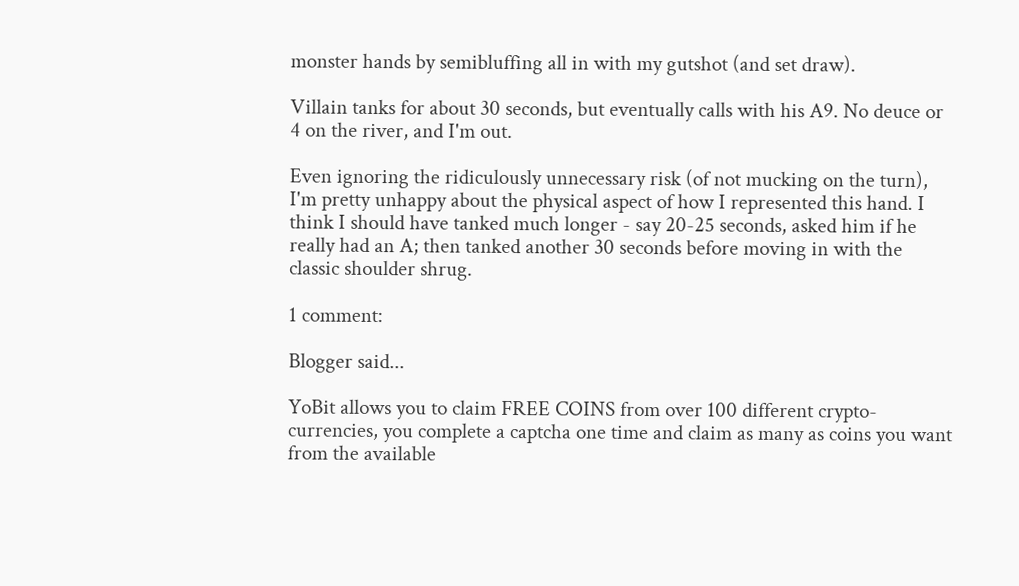monster hands by semibluffing all in with my gutshot (and set draw).

Villain tanks for about 30 seconds, but eventually calls with his A9. No deuce or 4 on the river, and I'm out.

Even ignoring the ridiculously unnecessary risk (of not mucking on the turn), I'm pretty unhappy about the physical aspect of how I represented this hand. I think I should have tanked much longer - say 20-25 seconds, asked him if he really had an A; then tanked another 30 seconds before moving in with the classic shoulder shrug.

1 comment:

Blogger said...

YoBit allows you to claim FREE COINS from over 100 different crypto-currencies, you complete a captcha one time and claim as many as coins you want from the available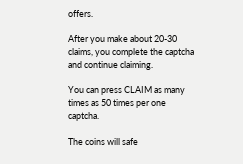offers.

After you make about 20-30 claims, you complete the captcha and continue claiming.

You can press CLAIM as many times as 50 times per one captcha.

The coins will safe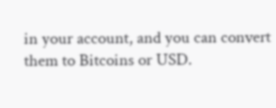in your account, and you can convert them to Bitcoins or USD.